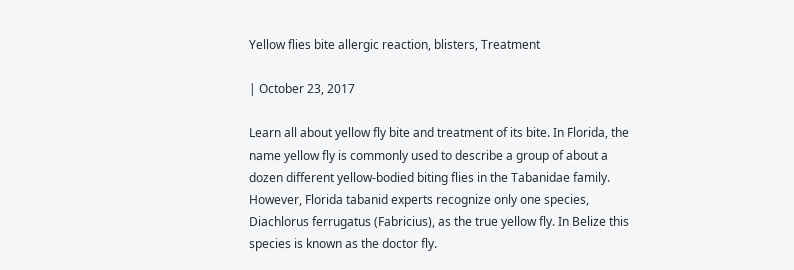Yellow flies bite allergic reaction, blisters, Treatment

| October 23, 2017

Learn all about yellow fly bite and treatment of its bite. In Florida, the name yellow fly is commonly used to describe a group of about a dozen different yellow-bodied biting flies in the Tabanidae family. However, Florida tabanid experts recognize only one species, Diachlorus ferrugatus (Fabricius), as the true yellow fly. In Belize this species is known as the doctor fly.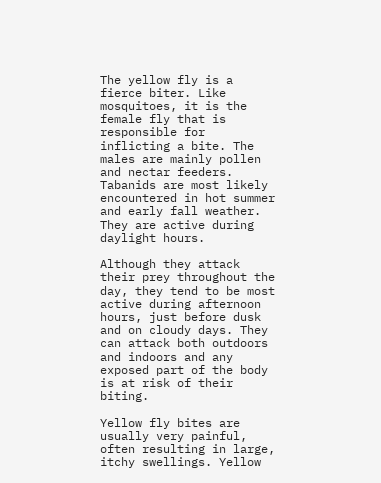The yellow fly is a fierce biter. Like mosquitoes, it is the female fly that is responsible for inflicting a bite. The males are mainly pollen and nectar feeders. Tabanids are most likely encountered in hot summer and early fall weather. They are active during daylight hours.

Although they attack their prey throughout the day, they tend to be most active during afternoon hours, just before dusk and on cloudy days. They can attack both outdoors and indoors and any exposed part of the body is at risk of their biting.

Yellow fly bites are usually very painful, often resulting in large, itchy swellings. Yellow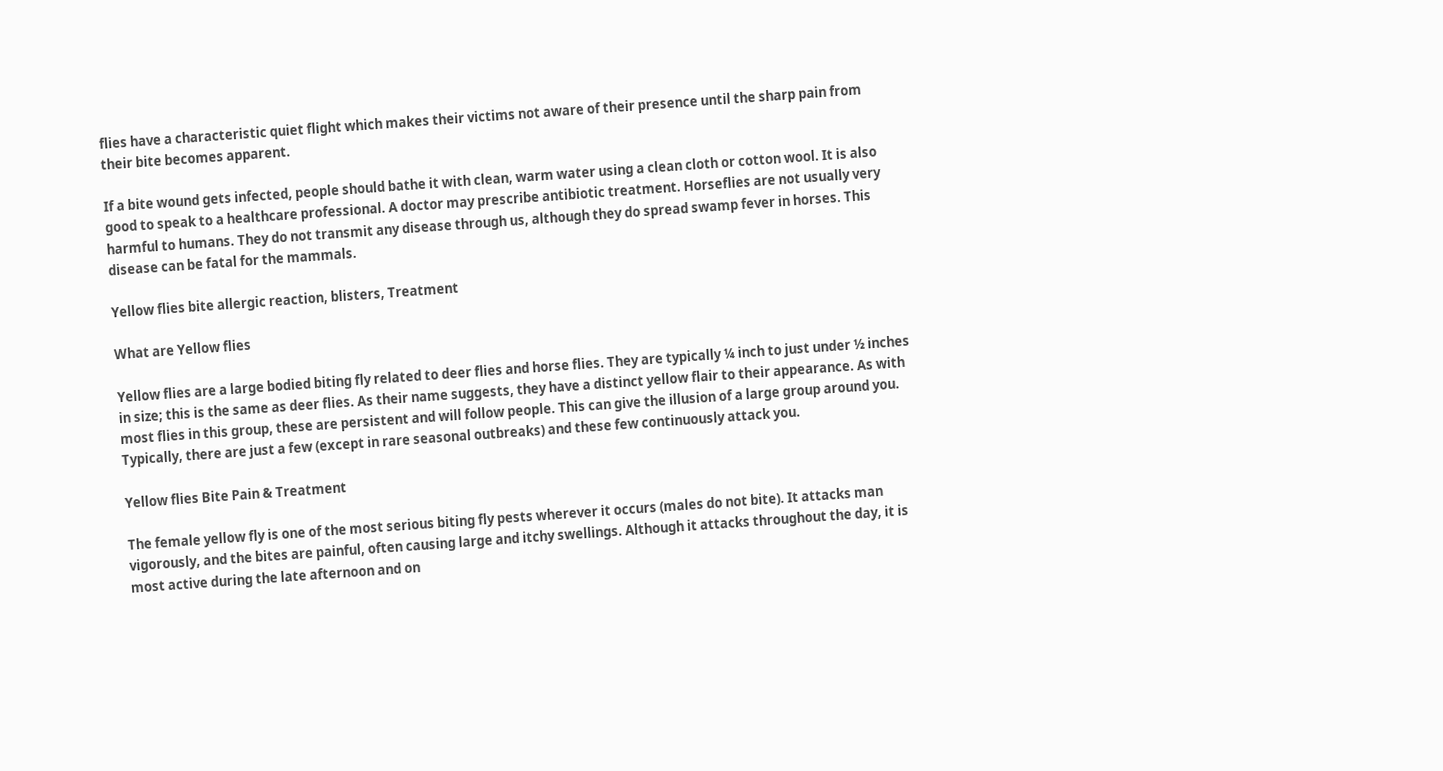flies have a characteristic quiet flight which makes their victims not aware of their presence until the sharp pain from their bite becomes apparent.

If a bite wound gets infected, people should bathe it with clean, warm water using a clean cloth or cotton wool. It is also good to speak to a healthcare professional. A doctor may prescribe antibiotic treatment. Horseflies are not usually very harmful to humans. They do not transmit any disease through us, although they do spread swamp fever in horses. This disease can be fatal for the mammals.

Yellow flies bite allergic reaction, blisters, Treatment

What are Yellow flies

Yellow flies are a large bodied biting fly related to deer flies and horse flies. They are typically ¼ inch to just under ½ inches in size; this is the same as deer flies. As their name suggests, they have a distinct yellow flair to their appearance. As with most flies in this group, these are persistent and will follow people. This can give the illusion of a large group around you. Typically, there are just a few (except in rare seasonal outbreaks) and these few continuously attack you.

Yellow flies Bite Pain & Treatment

The female yellow fly is one of the most serious biting fly pests wherever it occurs (males do not bite). It attacks man vigorously, and the bites are painful, often causing large and itchy swellings. Although it attacks throughout the day, it is most active during the late afternoon and on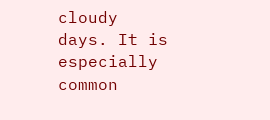cloudy days. It is especially common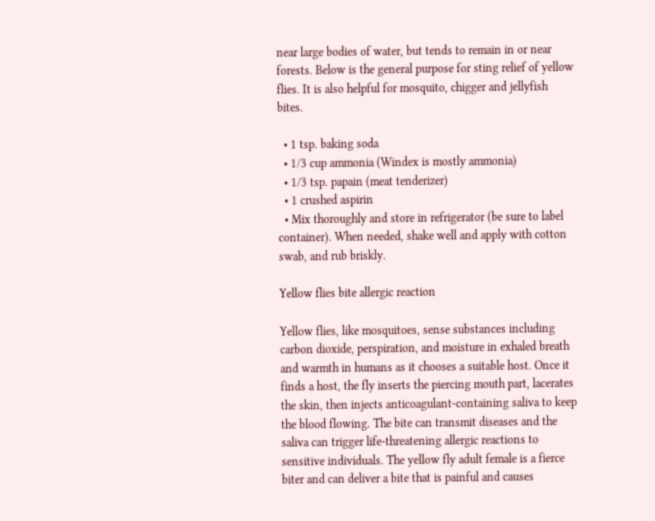near large bodies of water, but tends to remain in or near forests. Below is the general purpose for sting relief of yellow flies. It is also helpful for mosquito, chigger and jellyfish bites.

  • 1 tsp. baking soda
  • 1/3 cup ammonia (Windex is mostly ammonia)
  • 1/3 tsp. papain (meat tenderizer)
  • 1 crushed aspirin
  • Mix thoroughly and store in refrigerator (be sure to label container). When needed, shake well and apply with cotton swab, and rub briskly.

Yellow flies bite allergic reaction

Yellow flies, like mosquitoes, sense substances including carbon dioxide, perspiration, and moisture in exhaled breath and warmth in humans as it chooses a suitable host. Once it finds a host, the fly inserts the piercing mouth part, lacerates the skin, then injects anticoagulant-containing saliva to keep the blood flowing. The bite can transmit diseases and the saliva can trigger life-threatening allergic reactions to sensitive individuals. The yellow fly adult female is a fierce biter and can deliver a bite that is painful and causes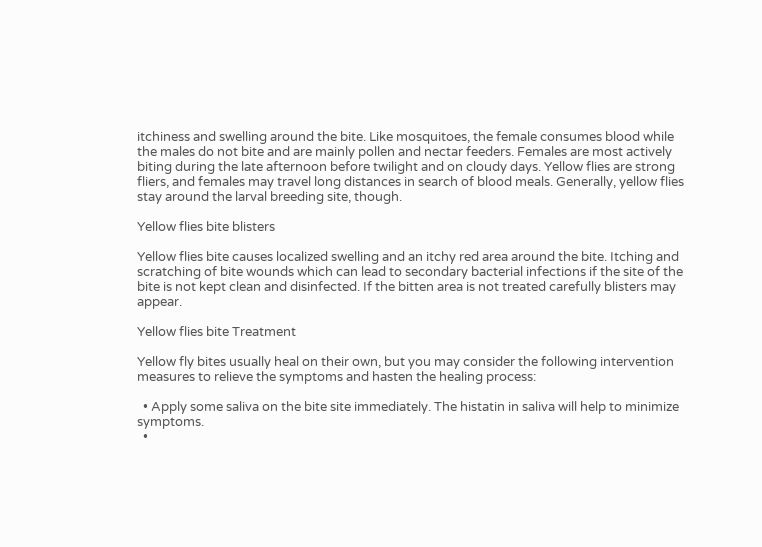itchiness and swelling around the bite. Like mosquitoes, the female consumes blood while the males do not bite and are mainly pollen and nectar feeders. Females are most actively biting during the late afternoon before twilight and on cloudy days. Yellow flies are strong fliers, and females may travel long distances in search of blood meals. Generally, yellow flies stay around the larval breeding site, though.

Yellow flies bite blisters

Yellow flies bite causes localized swelling and an itchy red area around the bite. Itching and scratching of bite wounds which can lead to secondary bacterial infections if the site of the bite is not kept clean and disinfected. If the bitten area is not treated carefully blisters may appear.

Yellow flies bite Treatment

Yellow fly bites usually heal on their own, but you may consider the following intervention measures to relieve the symptoms and hasten the healing process:

  • Apply some saliva on the bite site immediately. The histatin in saliva will help to minimize symptoms.
  •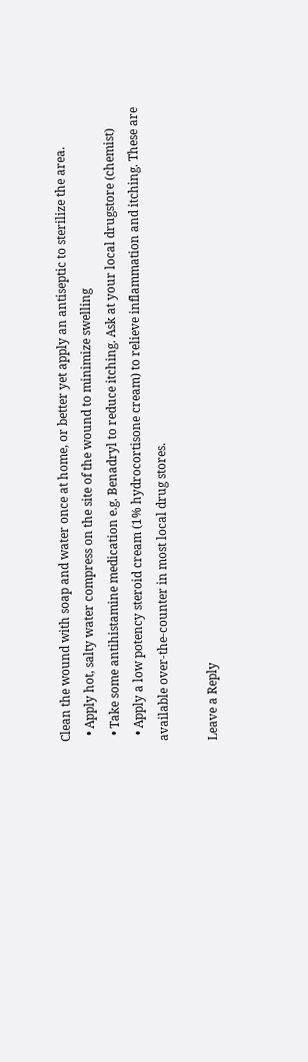Clean the wound with soap and water once at home, or better yet apply an antiseptic to sterilize the area.
  • Apply hot, salty water compress on the site of the wound to minimize swelling
  • Take some antihistamine medication e.g. Benadryl to reduce itching. Ask at your local drugstore (chemist)
  • Apply a low potency steroid cream (1% hydrocortisone cream) to relieve inflammation and itching. These are available over-the-counter in most local drug stores.

Leave a Reply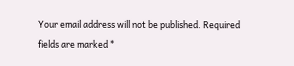Your email address will not be published. Required fields are marked *